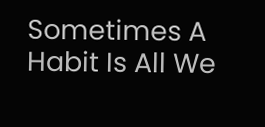Sometimes A Habit Is All We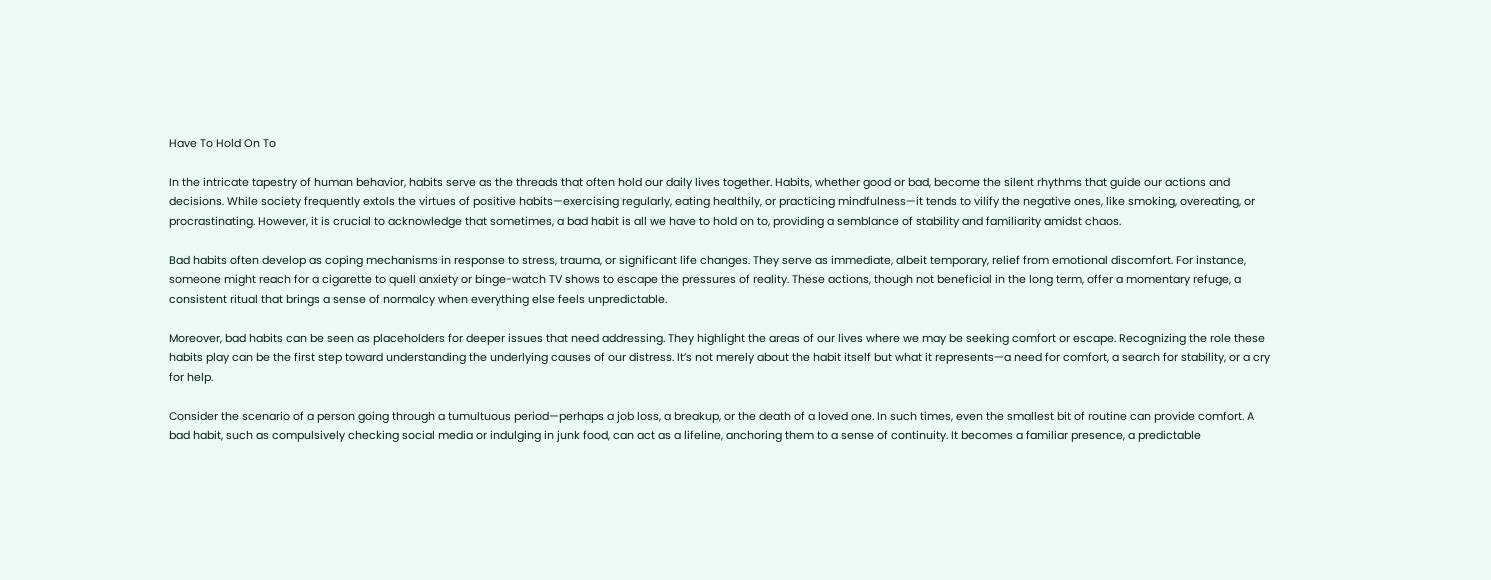Have To Hold On To

In the intricate tapestry of human behavior, habits serve as the threads that often hold our daily lives together. Habits, whether good or bad, become the silent rhythms that guide our actions and decisions. While society frequently extols the virtues of positive habits—exercising regularly, eating healthily, or practicing mindfulness—it tends to vilify the negative ones, like smoking, overeating, or procrastinating. However, it is crucial to acknowledge that sometimes, a bad habit is all we have to hold on to, providing a semblance of stability and familiarity amidst chaos.

Bad habits often develop as coping mechanisms in response to stress, trauma, or significant life changes. They serve as immediate, albeit temporary, relief from emotional discomfort. For instance, someone might reach for a cigarette to quell anxiety or binge-watch TV shows to escape the pressures of reality. These actions, though not beneficial in the long term, offer a momentary refuge, a consistent ritual that brings a sense of normalcy when everything else feels unpredictable.

Moreover, bad habits can be seen as placeholders for deeper issues that need addressing. They highlight the areas of our lives where we may be seeking comfort or escape. Recognizing the role these habits play can be the first step toward understanding the underlying causes of our distress. It’s not merely about the habit itself but what it represents—a need for comfort, a search for stability, or a cry for help.

Consider the scenario of a person going through a tumultuous period—perhaps a job loss, a breakup, or the death of a loved one. In such times, even the smallest bit of routine can provide comfort. A bad habit, such as compulsively checking social media or indulging in junk food, can act as a lifeline, anchoring them to a sense of continuity. It becomes a familiar presence, a predictable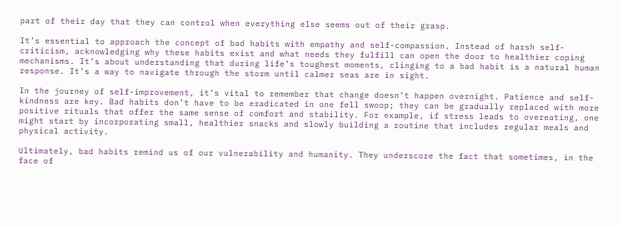part of their day that they can control when everything else seems out of their grasp.

It’s essential to approach the concept of bad habits with empathy and self-compassion. Instead of harsh self-criticism, acknowledging why these habits exist and what needs they fulfill can open the door to healthier coping mechanisms. It’s about understanding that during life’s toughest moments, clinging to a bad habit is a natural human response. It’s a way to navigate through the storm until calmer seas are in sight.

In the journey of self-improvement, it’s vital to remember that change doesn’t happen overnight. Patience and self-kindness are key. Bad habits don’t have to be eradicated in one fell swoop; they can be gradually replaced with more positive rituals that offer the same sense of comfort and stability. For example, if stress leads to overeating, one might start by incorporating small, healthier snacks and slowly building a routine that includes regular meals and physical activity.

Ultimately, bad habits remind us of our vulnerability and humanity. They underscore the fact that sometimes, in the face of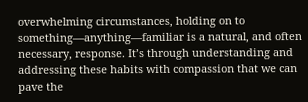overwhelming circumstances, holding on to something—anything—familiar is a natural, and often necessary, response. It’s through understanding and addressing these habits with compassion that we can pave the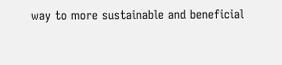way to more sustainable and beneficial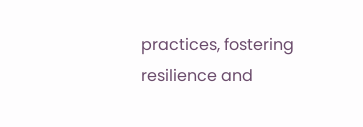practices, fostering resilience and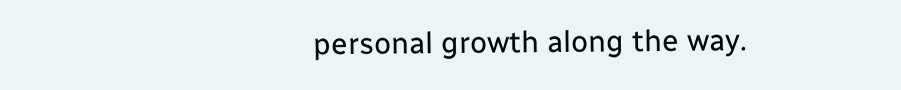personal growth along the way.